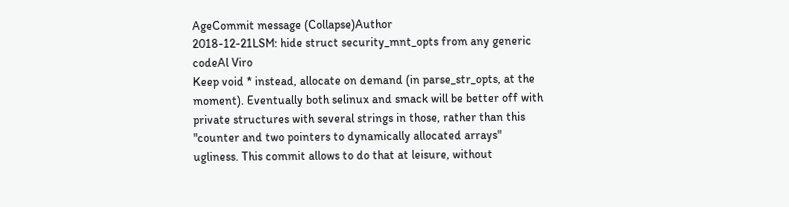AgeCommit message (Collapse)Author
2018-12-21LSM: hide struct security_mnt_opts from any generic codeAl Viro
Keep void * instead, allocate on demand (in parse_str_opts, at the moment). Eventually both selinux and smack will be better off with private structures with several strings in those, rather than this "counter and two pointers to dynamically allocated arrays" ugliness. This commit allows to do that at leisure, without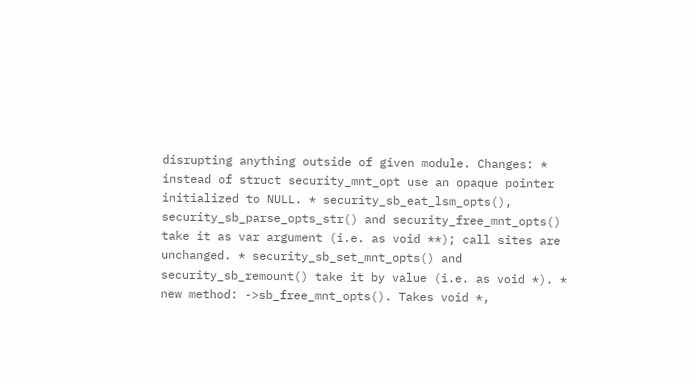disrupting anything outside of given module. Changes: * instead of struct security_mnt_opt use an opaque pointer initialized to NULL. * security_sb_eat_lsm_opts(), security_sb_parse_opts_str() and security_free_mnt_opts() take it as var argument (i.e. as void **); call sites are unchanged. * security_sb_set_mnt_opts() and security_sb_remount() take it by value (i.e. as void *). * new method: ->sb_free_mnt_opts(). Takes void *,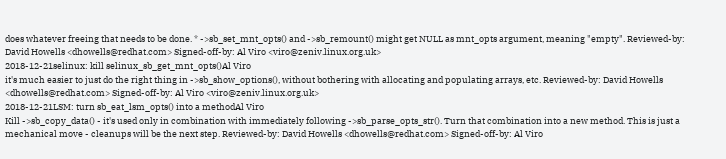does whatever freeing that needs to be done. * ->sb_set_mnt_opts() and ->sb_remount() might get NULL as mnt_opts argument, meaning "empty". Reviewed-by: David Howells <dhowells@redhat.com> Signed-off-by: Al Viro <viro@zeniv.linux.org.uk>
2018-12-21selinux: kill selinux_sb_get_mnt_opts()Al Viro
it's much easier to just do the right thing in ->sb_show_options(), without bothering with allocating and populating arrays, etc. Reviewed-by: David Howells <dhowells@redhat.com> Signed-off-by: Al Viro <viro@zeniv.linux.org.uk>
2018-12-21LSM: turn sb_eat_lsm_opts() into a methodAl Viro
Kill ->sb_copy_data() - it's used only in combination with immediately following ->sb_parse_opts_str(). Turn that combination into a new method. This is just a mechanical move - cleanups will be the next step. Reviewed-by: David Howells <dhowells@redhat.com> Signed-off-by: Al Viro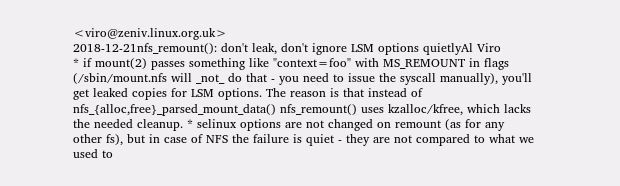<viro@zeniv.linux.org.uk>
2018-12-21nfs_remount(): don't leak, don't ignore LSM options quietlyAl Viro
* if mount(2) passes something like "context=foo" with MS_REMOUNT in flags (/sbin/mount.nfs will _not_ do that - you need to issue the syscall manually), you'll get leaked copies for LSM options. The reason is that instead of nfs_{alloc,free}_parsed_mount_data() nfs_remount() uses kzalloc/kfree, which lacks the needed cleanup. * selinux options are not changed on remount (as for any other fs), but in case of NFS the failure is quiet - they are not compared to what we used to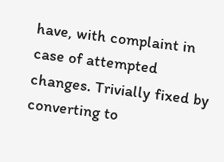have, with complaint in case of attempted changes. Trivially fixed by converting to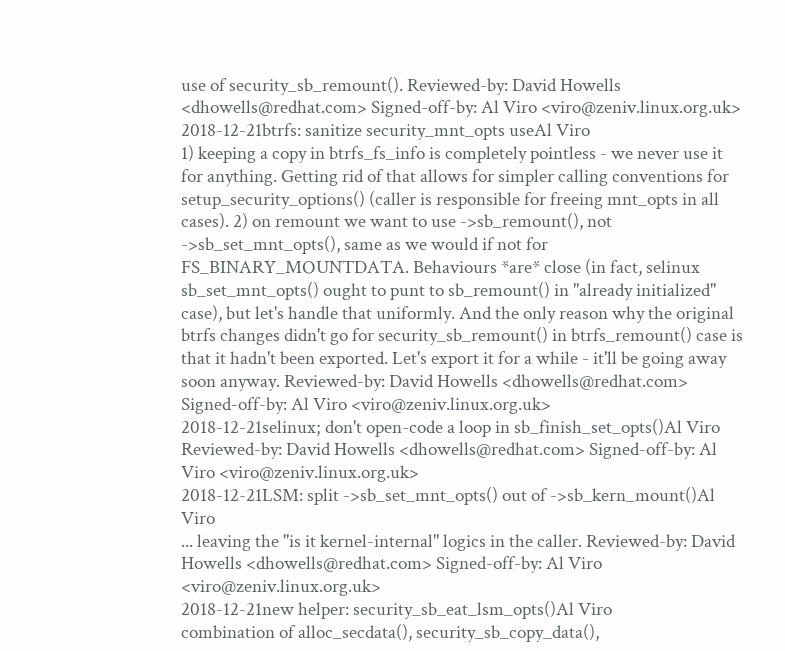use of security_sb_remount(). Reviewed-by: David Howells <dhowells@redhat.com> Signed-off-by: Al Viro <viro@zeniv.linux.org.uk>
2018-12-21btrfs: sanitize security_mnt_opts useAl Viro
1) keeping a copy in btrfs_fs_info is completely pointless - we never use it for anything. Getting rid of that allows for simpler calling conventions for setup_security_options() (caller is responsible for freeing mnt_opts in all cases). 2) on remount we want to use ->sb_remount(), not ->sb_set_mnt_opts(), same as we would if not for FS_BINARY_MOUNTDATA. Behaviours *are* close (in fact, selinux sb_set_mnt_opts() ought to punt to sb_remount() in "already initialized" case), but let's handle that uniformly. And the only reason why the original btrfs changes didn't go for security_sb_remount() in btrfs_remount() case is that it hadn't been exported. Let's export it for a while - it'll be going away soon anyway. Reviewed-by: David Howells <dhowells@redhat.com> Signed-off-by: Al Viro <viro@zeniv.linux.org.uk>
2018-12-21selinux; don't open-code a loop in sb_finish_set_opts()Al Viro
Reviewed-by: David Howells <dhowells@redhat.com> Signed-off-by: Al Viro <viro@zeniv.linux.org.uk>
2018-12-21LSM: split ->sb_set_mnt_opts() out of ->sb_kern_mount()Al Viro
... leaving the "is it kernel-internal" logics in the caller. Reviewed-by: David Howells <dhowells@redhat.com> Signed-off-by: Al Viro <viro@zeniv.linux.org.uk>
2018-12-21new helper: security_sb_eat_lsm_opts()Al Viro
combination of alloc_secdata(), security_sb_copy_data(),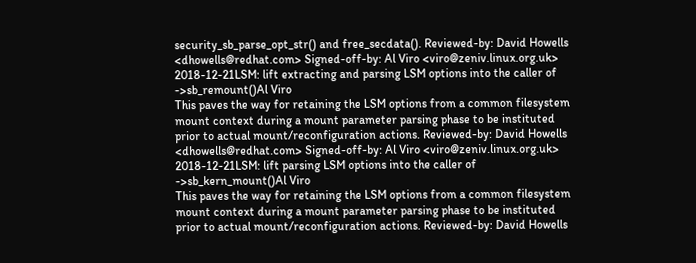security_sb_parse_opt_str() and free_secdata(). Reviewed-by: David Howells <dhowells@redhat.com> Signed-off-by: Al Viro <viro@zeniv.linux.org.uk>
2018-12-21LSM: lift extracting and parsing LSM options into the caller of ->sb_remount()Al Viro
This paves the way for retaining the LSM options from a common filesystem mount context during a mount parameter parsing phase to be instituted prior to actual mount/reconfiguration actions. Reviewed-by: David Howells <dhowells@redhat.com> Signed-off-by: Al Viro <viro@zeniv.linux.org.uk>
2018-12-21LSM: lift parsing LSM options into the caller of ->sb_kern_mount()Al Viro
This paves the way for retaining the LSM options from a common filesystem mount context during a mount parameter parsing phase to be instituted prior to actual mount/reconfiguration actions. Reviewed-by: David Howells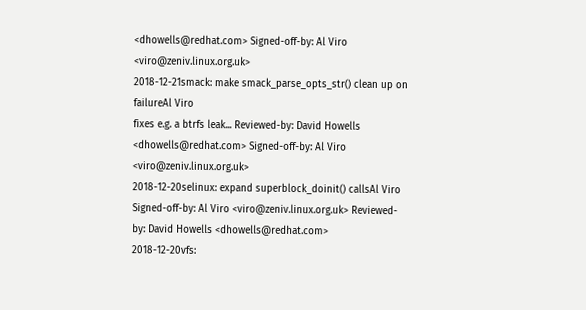<dhowells@redhat.com> Signed-off-by: Al Viro <viro@zeniv.linux.org.uk>
2018-12-21smack: make smack_parse_opts_str() clean up on failureAl Viro
fixes e.g. a btrfs leak... Reviewed-by: David Howells <dhowells@redhat.com> Signed-off-by: Al Viro <viro@zeniv.linux.org.uk>
2018-12-20selinux: expand superblock_doinit() callsAl Viro
Signed-off-by: Al Viro <viro@zeniv.linux.org.uk> Reviewed-by: David Howells <dhowells@redhat.com>
2018-12-20vfs: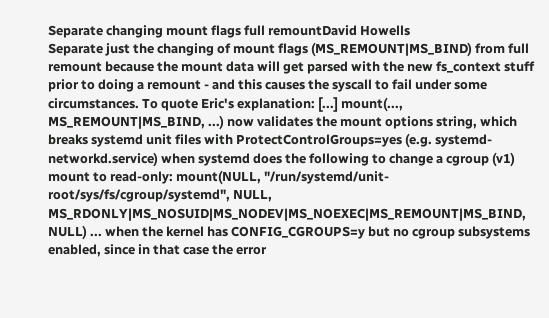Separate changing mount flags full remountDavid Howells
Separate just the changing of mount flags (MS_REMOUNT|MS_BIND) from full remount because the mount data will get parsed with the new fs_context stuff prior to doing a remount - and this causes the syscall to fail under some circumstances. To quote Eric's explanation: [...] mount(..., MS_REMOUNT|MS_BIND, ...) now validates the mount options string, which breaks systemd unit files with ProtectControlGroups=yes (e.g. systemd-networkd.service) when systemd does the following to change a cgroup (v1) mount to read-only: mount(NULL, "/run/systemd/unit-root/sys/fs/cgroup/systemd", NULL, MS_RDONLY|MS_NOSUID|MS_NODEV|MS_NOEXEC|MS_REMOUNT|MS_BIND, NULL) ... when the kernel has CONFIG_CGROUPS=y but no cgroup subsystems enabled, since in that case the error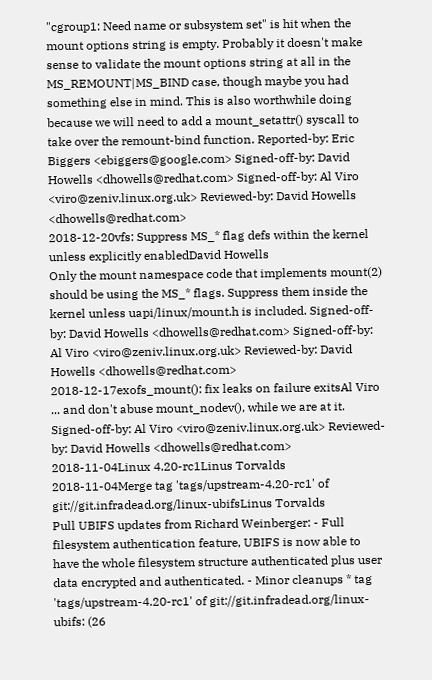"cgroup1: Need name or subsystem set" is hit when the mount options string is empty. Probably it doesn't make sense to validate the mount options string at all in the MS_REMOUNT|MS_BIND case, though maybe you had something else in mind. This is also worthwhile doing because we will need to add a mount_setattr() syscall to take over the remount-bind function. Reported-by: Eric Biggers <ebiggers@google.com> Signed-off-by: David Howells <dhowells@redhat.com> Signed-off-by: Al Viro <viro@zeniv.linux.org.uk> Reviewed-by: David Howells <dhowells@redhat.com>
2018-12-20vfs: Suppress MS_* flag defs within the kernel unless explicitly enabledDavid Howells
Only the mount namespace code that implements mount(2) should be using the MS_* flags. Suppress them inside the kernel unless uapi/linux/mount.h is included. Signed-off-by: David Howells <dhowells@redhat.com> Signed-off-by: Al Viro <viro@zeniv.linux.org.uk> Reviewed-by: David Howells <dhowells@redhat.com>
2018-12-17exofs_mount(): fix leaks on failure exitsAl Viro
... and don't abuse mount_nodev(), while we are at it. Signed-off-by: Al Viro <viro@zeniv.linux.org.uk> Reviewed-by: David Howells <dhowells@redhat.com>
2018-11-04Linux 4.20-rc1Linus Torvalds
2018-11-04Merge tag 'tags/upstream-4.20-rc1' of git://git.infradead.org/linux-ubifsLinus Torvalds
Pull UBIFS updates from Richard Weinberger: - Full filesystem authentication feature, UBIFS is now able to have the whole filesystem structure authenticated plus user data encrypted and authenticated. - Minor cleanups * tag 'tags/upstream-4.20-rc1' of git://git.infradead.org/linux-ubifs: (26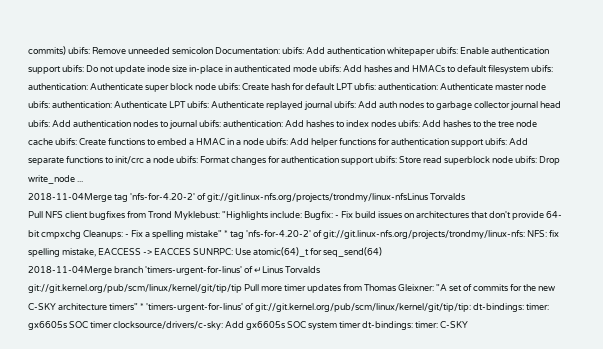commits) ubifs: Remove unneeded semicolon Documentation: ubifs: Add authentication whitepaper ubifs: Enable authentication support ubifs: Do not update inode size in-place in authenticated mode ubifs: Add hashes and HMACs to default filesystem ubifs: authentication: Authenticate super block node ubifs: Create hash for default LPT ubfis: authentication: Authenticate master node ubifs: authentication: Authenticate LPT ubifs: Authenticate replayed journal ubifs: Add auth nodes to garbage collector journal head ubifs: Add authentication nodes to journal ubifs: authentication: Add hashes to index nodes ubifs: Add hashes to the tree node cache ubifs: Create functions to embed a HMAC in a node ubifs: Add helper functions for authentication support ubifs: Add separate functions to init/crc a node ubifs: Format changes for authentication support ubifs: Store read superblock node ubifs: Drop write_node ...
2018-11-04Merge tag 'nfs-for-4.20-2' of git://git.linux-nfs.org/projects/trondmy/linux-nfsLinus Torvalds
Pull NFS client bugfixes from Trond Myklebust: "Highlights include: Bugfix: - Fix build issues on architectures that don't provide 64-bit cmpxchg Cleanups: - Fix a spelling mistake" * tag 'nfs-for-4.20-2' of git://git.linux-nfs.org/projects/trondmy/linux-nfs: NFS: fix spelling mistake, EACCESS -> EACCES SUNRPC: Use atomic(64)_t for seq_send(64)
2018-11-04Merge branch 'timers-urgent-for-linus' of ↵Linus Torvalds
git://git.kernel.org/pub/scm/linux/kernel/git/tip/tip Pull more timer updates from Thomas Gleixner: "A set of commits for the new C-SKY architecture timers" * 'timers-urgent-for-linus' of git://git.kernel.org/pub/scm/linux/kernel/git/tip/tip: dt-bindings: timer: gx6605s SOC timer clocksource/drivers/c-sky: Add gx6605s SOC system timer dt-bindings: timer: C-SKY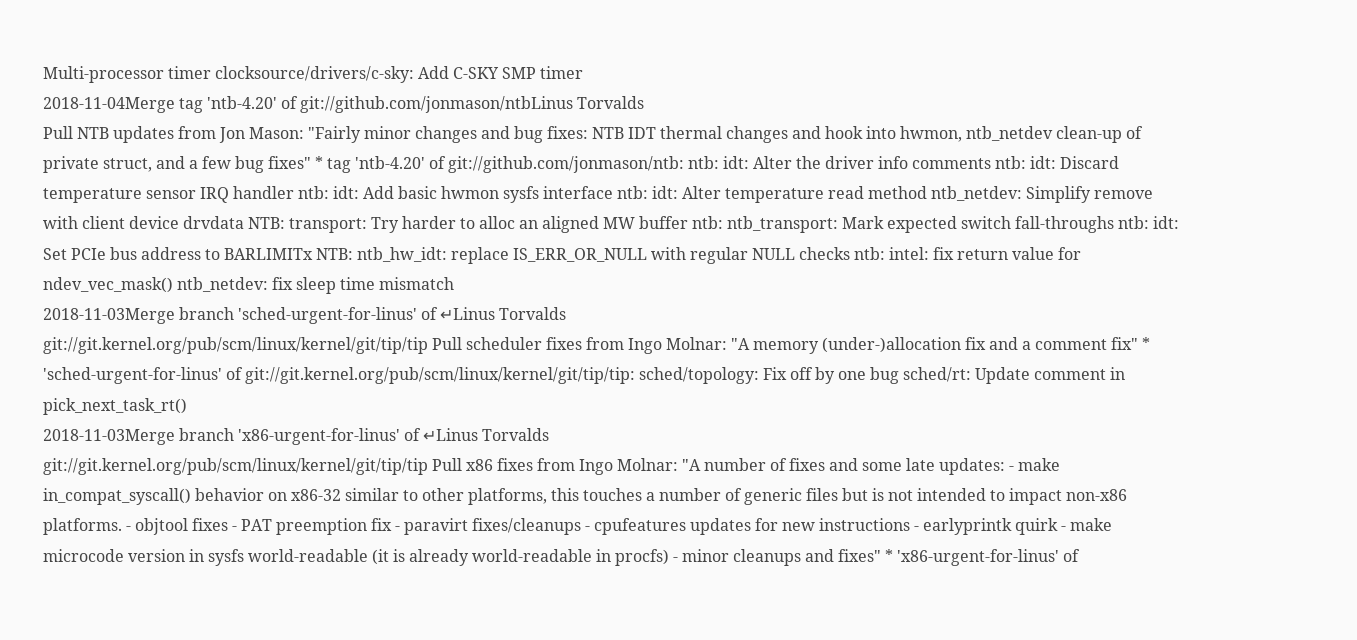Multi-processor timer clocksource/drivers/c-sky: Add C-SKY SMP timer
2018-11-04Merge tag 'ntb-4.20' of git://github.com/jonmason/ntbLinus Torvalds
Pull NTB updates from Jon Mason: "Fairly minor changes and bug fixes: NTB IDT thermal changes and hook into hwmon, ntb_netdev clean-up of private struct, and a few bug fixes" * tag 'ntb-4.20' of git://github.com/jonmason/ntb: ntb: idt: Alter the driver info comments ntb: idt: Discard temperature sensor IRQ handler ntb: idt: Add basic hwmon sysfs interface ntb: idt: Alter temperature read method ntb_netdev: Simplify remove with client device drvdata NTB: transport: Try harder to alloc an aligned MW buffer ntb: ntb_transport: Mark expected switch fall-throughs ntb: idt: Set PCIe bus address to BARLIMITx NTB: ntb_hw_idt: replace IS_ERR_OR_NULL with regular NULL checks ntb: intel: fix return value for ndev_vec_mask() ntb_netdev: fix sleep time mismatch
2018-11-03Merge branch 'sched-urgent-for-linus' of ↵Linus Torvalds
git://git.kernel.org/pub/scm/linux/kernel/git/tip/tip Pull scheduler fixes from Ingo Molnar: "A memory (under-)allocation fix and a comment fix" * 'sched-urgent-for-linus' of git://git.kernel.org/pub/scm/linux/kernel/git/tip/tip: sched/topology: Fix off by one bug sched/rt: Update comment in pick_next_task_rt()
2018-11-03Merge branch 'x86-urgent-for-linus' of ↵Linus Torvalds
git://git.kernel.org/pub/scm/linux/kernel/git/tip/tip Pull x86 fixes from Ingo Molnar: "A number of fixes and some late updates: - make in_compat_syscall() behavior on x86-32 similar to other platforms, this touches a number of generic files but is not intended to impact non-x86 platforms. - objtool fixes - PAT preemption fix - paravirt fixes/cleanups - cpufeatures updates for new instructions - earlyprintk quirk - make microcode version in sysfs world-readable (it is already world-readable in procfs) - minor cleanups and fixes" * 'x86-urgent-for-linus' of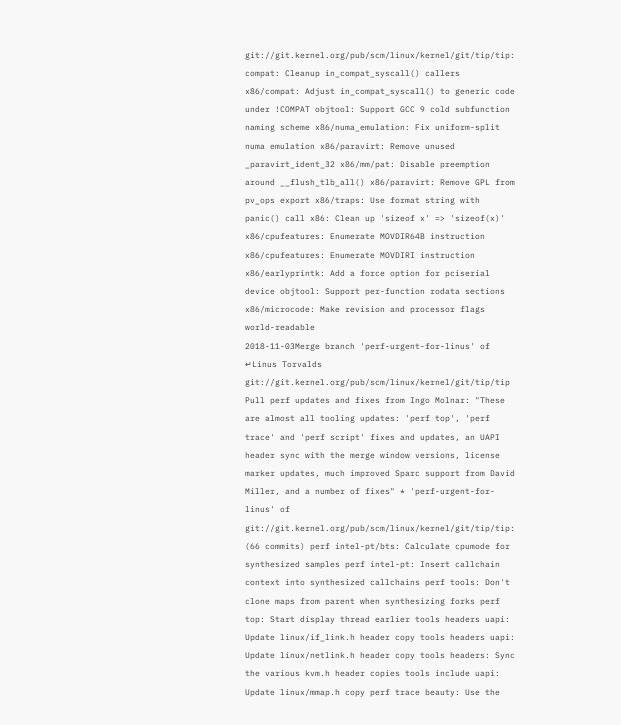git://git.kernel.org/pub/scm/linux/kernel/git/tip/tip: compat: Cleanup in_compat_syscall() callers x86/compat: Adjust in_compat_syscall() to generic code under !COMPAT objtool: Support GCC 9 cold subfunction naming scheme x86/numa_emulation: Fix uniform-split numa emulation x86/paravirt: Remove unused _paravirt_ident_32 x86/mm/pat: Disable preemption around __flush_tlb_all() x86/paravirt: Remove GPL from pv_ops export x86/traps: Use format string with panic() call x86: Clean up 'sizeof x' => 'sizeof(x)' x86/cpufeatures: Enumerate MOVDIR64B instruction x86/cpufeatures: Enumerate MOVDIRI instruction x86/earlyprintk: Add a force option for pciserial device objtool: Support per-function rodata sections x86/microcode: Make revision and processor flags world-readable
2018-11-03Merge branch 'perf-urgent-for-linus' of ↵Linus Torvalds
git://git.kernel.org/pub/scm/linux/kernel/git/tip/tip Pull perf updates and fixes from Ingo Molnar: "These are almost all tooling updates: 'perf top', 'perf trace' and 'perf script' fixes and updates, an UAPI header sync with the merge window versions, license marker updates, much improved Sparc support from David Miller, and a number of fixes" * 'perf-urgent-for-linus' of git://git.kernel.org/pub/scm/linux/kernel/git/tip/tip: (66 commits) perf intel-pt/bts: Calculate cpumode for synthesized samples perf intel-pt: Insert callchain context into synthesized callchains perf tools: Don't clone maps from parent when synthesizing forks perf top: Start display thread earlier tools headers uapi: Update linux/if_link.h header copy tools headers uapi: Update linux/netlink.h header copy tools headers: Sync the various kvm.h header copies tools include uapi: Update linux/mmap.h copy perf trace beauty: Use the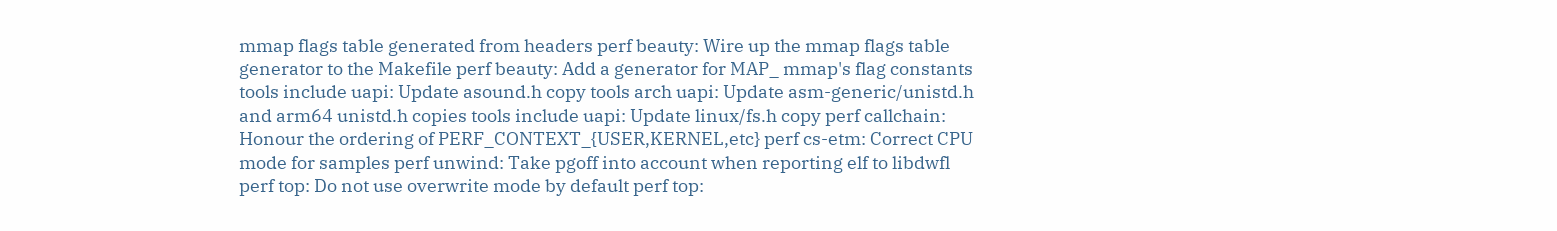mmap flags table generated from headers perf beauty: Wire up the mmap flags table generator to the Makefile perf beauty: Add a generator for MAP_ mmap's flag constants tools include uapi: Update asound.h copy tools arch uapi: Update asm-generic/unistd.h and arm64 unistd.h copies tools include uapi: Update linux/fs.h copy perf callchain: Honour the ordering of PERF_CONTEXT_{USER,KERNEL,etc} perf cs-etm: Correct CPU mode for samples perf unwind: Take pgoff into account when reporting elf to libdwfl perf top: Do not use overwrite mode by default perf top: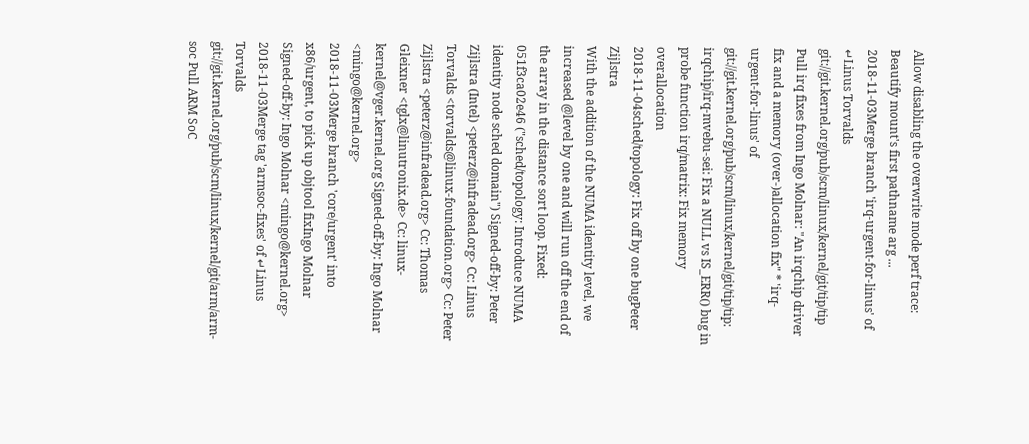Allow disabling the overwrite mode perf trace: Beautify mount's first pathname arg ...
2018-11-03Merge branch 'irq-urgent-for-linus' of ↵Linus Torvalds
git://git.kernel.org/pub/scm/linux/kernel/git/tip/tip Pull irq fixes from Ingo Molnar: "An irqchip driver fix and a memory (over-)allocation fix" * 'irq-urgent-for-linus' of git://git.kernel.org/pub/scm/linux/kernel/git/tip/tip: irqchip/irq-mvebu-sei: Fix a NULL vs IS_ERR() bug in probe function irq/matrix: Fix memory overallocation
2018-11-04sched/topology: Fix off by one bugPeter Zijlstra
With the addition of the NUMA identity level, we increased @level by one and will run off the end of the array in the distance sort loop. Fixed: 051f3ca02e46 ("sched/topology: Introduce NUMA identity node sched domain") Signed-off-by: Peter Zijlstra (Intel) <peterz@infradead.org> Cc: Linus Torvalds <torvalds@linux-foundation.org> Cc: Peter Zijlstra <peterz@infradead.org> Cc: Thomas Gleixner <tglx@linutronix.de> Cc: linux-kernel@vger.kernel.org Signed-off-by: Ingo Molnar <mingo@kernel.org>
2018-11-03Merge branch 'core/urgent' into x86/urgent, to pick up objtool fixIngo Molnar
Signed-off-by: Ingo Molnar <mingo@kernel.org>
2018-11-03Merge tag 'armsoc-fixes' of ↵Linus Torvalds
git://git.kernel.org/pub/scm/linux/kernel/git/arm/arm-soc Pull ARM SoC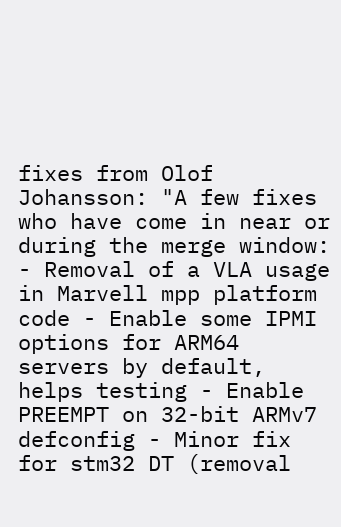fixes from Olof Johansson: "A few fixes who have come in near or during the merge window: - Removal of a VLA usage in Marvell mpp platform code - Enable some IPMI options for ARM64 servers by default, helps testing - Enable PREEMPT on 32-bit ARMv7 defconfig - Minor fix for stm32 DT (removal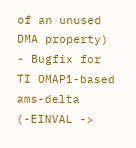of an unused DMA property) - Bugfix for TI OMAP1-based ams-delta (-EINVAL ->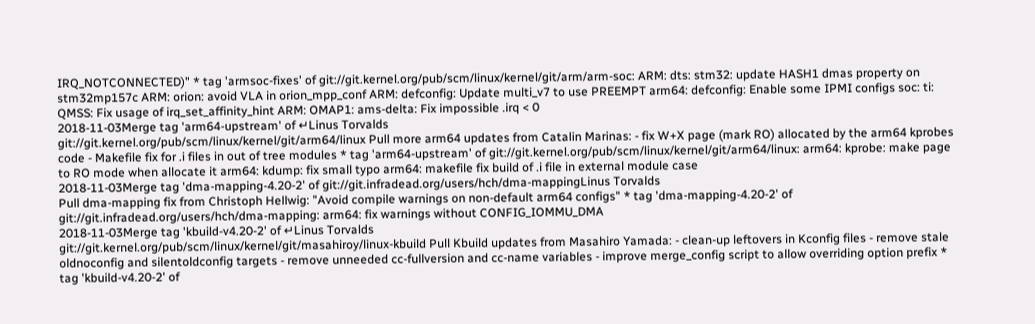IRQ_NOTCONNECTED)" * tag 'armsoc-fixes' of git://git.kernel.org/pub/scm/linux/kernel/git/arm/arm-soc: ARM: dts: stm32: update HASH1 dmas property on stm32mp157c ARM: orion: avoid VLA in orion_mpp_conf ARM: defconfig: Update multi_v7 to use PREEMPT arm64: defconfig: Enable some IPMI configs soc: ti: QMSS: Fix usage of irq_set_affinity_hint ARM: OMAP1: ams-delta: Fix impossible .irq < 0
2018-11-03Merge tag 'arm64-upstream' of ↵Linus Torvalds
git://git.kernel.org/pub/scm/linux/kernel/git/arm64/linux Pull more arm64 updates from Catalin Marinas: - fix W+X page (mark RO) allocated by the arm64 kprobes code - Makefile fix for .i files in out of tree modules * tag 'arm64-upstream' of git://git.kernel.org/pub/scm/linux/kernel/git/arm64/linux: arm64: kprobe: make page to RO mode when allocate it arm64: kdump: fix small typo arm64: makefile fix build of .i file in external module case
2018-11-03Merge tag 'dma-mapping-4.20-2' of git://git.infradead.org/users/hch/dma-mappingLinus Torvalds
Pull dma-mapping fix from Christoph Hellwig: "Avoid compile warnings on non-default arm64 configs" * tag 'dma-mapping-4.20-2' of git://git.infradead.org/users/hch/dma-mapping: arm64: fix warnings without CONFIG_IOMMU_DMA
2018-11-03Merge tag 'kbuild-v4.20-2' of ↵Linus Torvalds
git://git.kernel.org/pub/scm/linux/kernel/git/masahiroy/linux-kbuild Pull Kbuild updates from Masahiro Yamada: - clean-up leftovers in Kconfig files - remove stale oldnoconfig and silentoldconfig targets - remove unneeded cc-fullversion and cc-name variables - improve merge_config script to allow overriding option prefix * tag 'kbuild-v4.20-2' of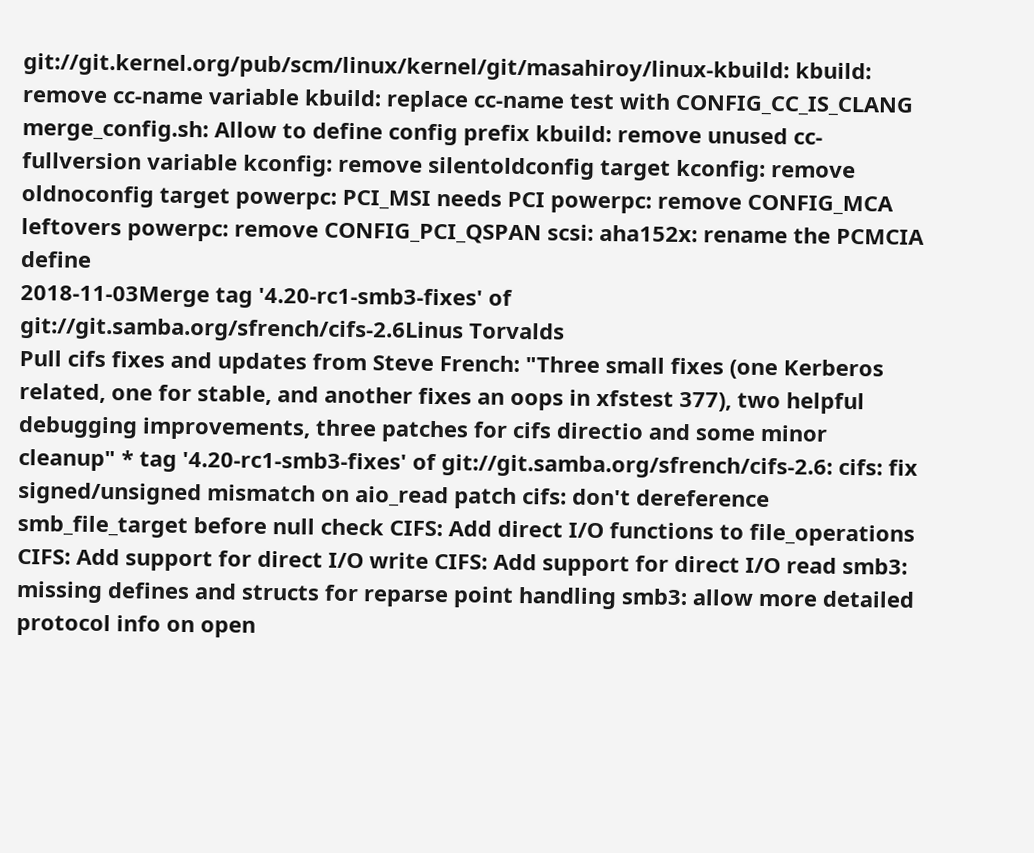git://git.kernel.org/pub/scm/linux/kernel/git/masahiroy/linux-kbuild: kbuild: remove cc-name variable kbuild: replace cc-name test with CONFIG_CC_IS_CLANG merge_config.sh: Allow to define config prefix kbuild: remove unused cc-fullversion variable kconfig: remove silentoldconfig target kconfig: remove oldnoconfig target powerpc: PCI_MSI needs PCI powerpc: remove CONFIG_MCA leftovers powerpc: remove CONFIG_PCI_QSPAN scsi: aha152x: rename the PCMCIA define
2018-11-03Merge tag '4.20-rc1-smb3-fixes' of git://git.samba.org/sfrench/cifs-2.6Linus Torvalds
Pull cifs fixes and updates from Steve French: "Three small fixes (one Kerberos related, one for stable, and another fixes an oops in xfstest 377), two helpful debugging improvements, three patches for cifs directio and some minor cleanup" * tag '4.20-rc1-smb3-fixes' of git://git.samba.org/sfrench/cifs-2.6: cifs: fix signed/unsigned mismatch on aio_read patch cifs: don't dereference smb_file_target before null check CIFS: Add direct I/O functions to file_operations CIFS: Add support for direct I/O write CIFS: Add support for direct I/O read smb3: missing defines and structs for reparse point handling smb3: allow more detailed protocol info on open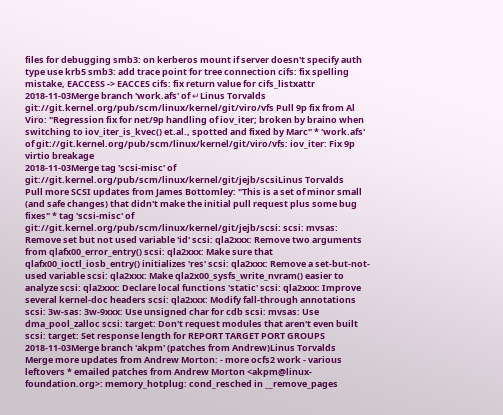files for debugging smb3: on kerberos mount if server doesn't specify auth type use krb5 smb3: add trace point for tree connection cifs: fix spelling mistake, EACCESS -> EACCES cifs: fix return value for cifs_listxattr
2018-11-03Merge branch 'work.afs' of ↵Linus Torvalds
git://git.kernel.org/pub/scm/linux/kernel/git/viro/vfs Pull 9p fix from Al Viro: "Regression fix for net/9p handling of iov_iter; broken by braino when switching to iov_iter_is_kvec() et.al., spotted and fixed by Marc" * 'work.afs' of git://git.kernel.org/pub/scm/linux/kernel/git/viro/vfs: iov_iter: Fix 9p virtio breakage
2018-11-03Merge tag 'scsi-misc' of git://git.kernel.org/pub/scm/linux/kernel/git/jejb/scsiLinus Torvalds
Pull more SCSI updates from James Bottomley: "This is a set of minor small (and safe changes) that didn't make the initial pull request plus some bug fixes" * tag 'scsi-misc' of git://git.kernel.org/pub/scm/linux/kernel/git/jejb/scsi: scsi: mvsas: Remove set but not used variable 'id' scsi: qla2xxx: Remove two arguments from qlafx00_error_entry() scsi: qla2xxx: Make sure that qlafx00_ioctl_iosb_entry() initializes 'res' scsi: qla2xxx: Remove a set-but-not-used variable scsi: qla2xxx: Make qla2x00_sysfs_write_nvram() easier to analyze scsi: qla2xxx: Declare local functions 'static' scsi: qla2xxx: Improve several kernel-doc headers scsi: qla2xxx: Modify fall-through annotations scsi: 3w-sas: 3w-9xxx: Use unsigned char for cdb scsi: mvsas: Use dma_pool_zalloc scsi: target: Don't request modules that aren't even built scsi: target: Set response length for REPORT TARGET PORT GROUPS
2018-11-03Merge branch 'akpm' (patches from Andrew)Linus Torvalds
Merge more updates from Andrew Morton: - more ocfs2 work - various leftovers * emailed patches from Andrew Morton <akpm@linux-foundation.org>: memory_hotplug: cond_resched in __remove_pages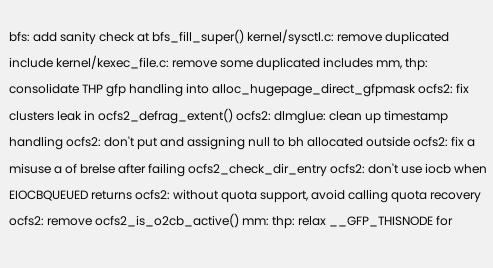bfs: add sanity check at bfs_fill_super() kernel/sysctl.c: remove duplicated include kernel/kexec_file.c: remove some duplicated includes mm, thp: consolidate THP gfp handling into alloc_hugepage_direct_gfpmask ocfs2: fix clusters leak in ocfs2_defrag_extent() ocfs2: dlmglue: clean up timestamp handling ocfs2: don't put and assigning null to bh allocated outside ocfs2: fix a misuse a of brelse after failing ocfs2_check_dir_entry ocfs2: don't use iocb when EIOCBQUEUED returns ocfs2: without quota support, avoid calling quota recovery ocfs2: remove ocfs2_is_o2cb_active() mm: thp: relax __GFP_THISNODE for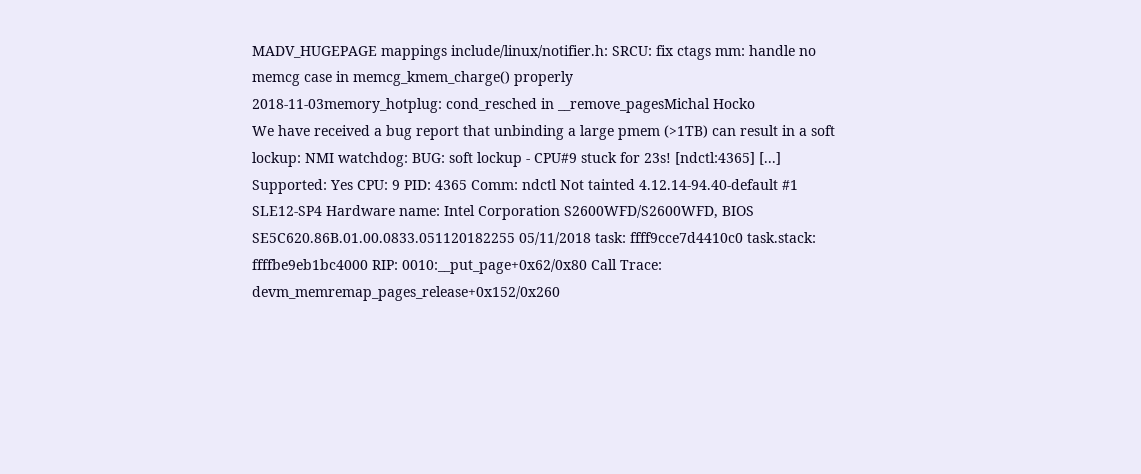MADV_HUGEPAGE mappings include/linux/notifier.h: SRCU: fix ctags mm: handle no memcg case in memcg_kmem_charge() properly
2018-11-03memory_hotplug: cond_resched in __remove_pagesMichal Hocko
We have received a bug report that unbinding a large pmem (>1TB) can result in a soft lockup: NMI watchdog: BUG: soft lockup - CPU#9 stuck for 23s! [ndctl:4365] [...] Supported: Yes CPU: 9 PID: 4365 Comm: ndctl Not tainted 4.12.14-94.40-default #1 SLE12-SP4 Hardware name: Intel Corporation S2600WFD/S2600WFD, BIOS SE5C620.86B.01.00.0833.051120182255 05/11/2018 task: ffff9cce7d4410c0 task.stack: ffffbe9eb1bc4000 RIP: 0010:__put_page+0x62/0x80 Call Trace: devm_memremap_pages_release+0x152/0x260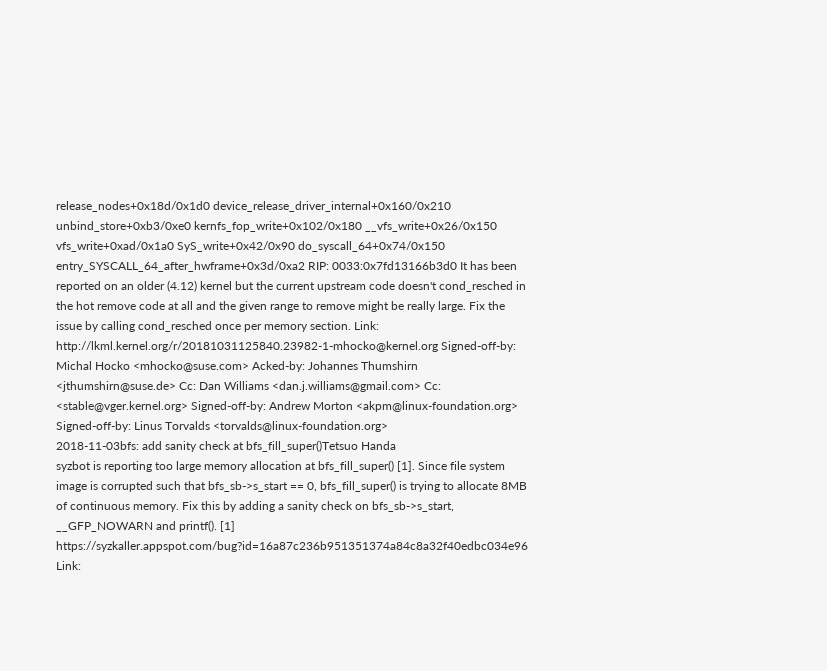release_nodes+0x18d/0x1d0 device_release_driver_internal+0x160/0x210 unbind_store+0xb3/0xe0 kernfs_fop_write+0x102/0x180 __vfs_write+0x26/0x150 vfs_write+0xad/0x1a0 SyS_write+0x42/0x90 do_syscall_64+0x74/0x150 entry_SYSCALL_64_after_hwframe+0x3d/0xa2 RIP: 0033:0x7fd13166b3d0 It has been reported on an older (4.12) kernel but the current upstream code doesn't cond_resched in the hot remove code at all and the given range to remove might be really large. Fix the issue by calling cond_resched once per memory section. Link: http://lkml.kernel.org/r/20181031125840.23982-1-mhocko@kernel.org Signed-off-by: Michal Hocko <mhocko@suse.com> Acked-by: Johannes Thumshirn <jthumshirn@suse.de> Cc: Dan Williams <dan.j.williams@gmail.com> Cc: <stable@vger.kernel.org> Signed-off-by: Andrew Morton <akpm@linux-foundation.org> Signed-off-by: Linus Torvalds <torvalds@linux-foundation.org>
2018-11-03bfs: add sanity check at bfs_fill_super()Tetsuo Handa
syzbot is reporting too large memory allocation at bfs_fill_super() [1]. Since file system image is corrupted such that bfs_sb->s_start == 0, bfs_fill_super() is trying to allocate 8MB of continuous memory. Fix this by adding a sanity check on bfs_sb->s_start, __GFP_NOWARN and printf(). [1] https://syzkaller.appspot.com/bug?id=16a87c236b951351374a84c8a32f40edbc034e96 Link: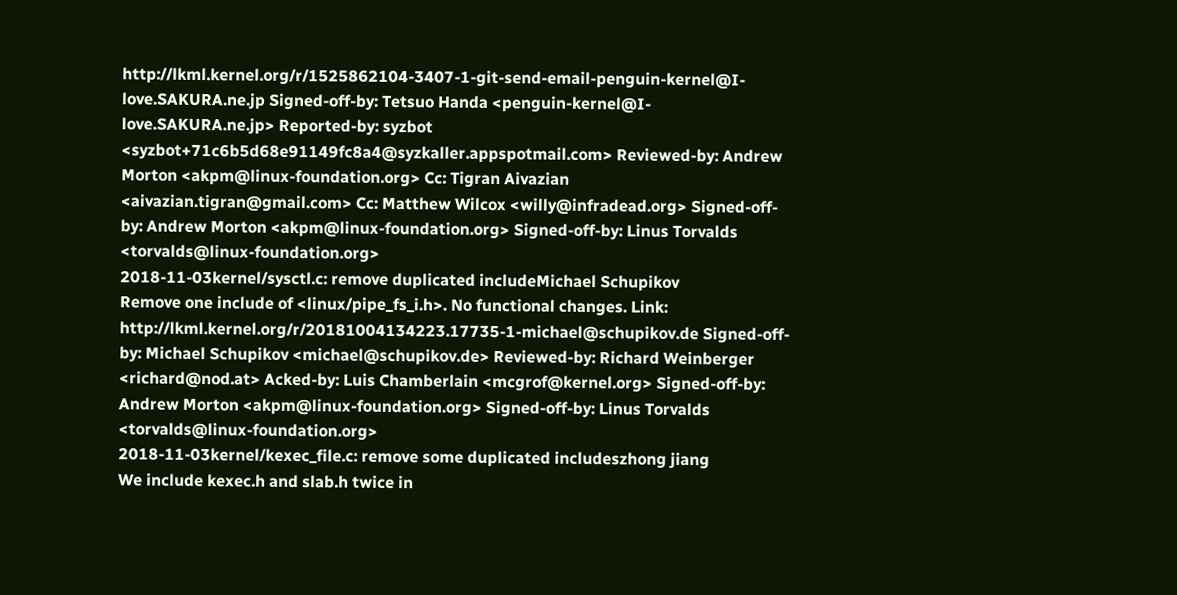http://lkml.kernel.org/r/1525862104-3407-1-git-send-email-penguin-kernel@I-love.SAKURA.ne.jp Signed-off-by: Tetsuo Handa <penguin-kernel@I-love.SAKURA.ne.jp> Reported-by: syzbot <syzbot+71c6b5d68e91149fc8a4@syzkaller.appspotmail.com> Reviewed-by: Andrew Morton <akpm@linux-foundation.org> Cc: Tigran Aivazian <aivazian.tigran@gmail.com> Cc: Matthew Wilcox <willy@infradead.org> Signed-off-by: Andrew Morton <akpm@linux-foundation.org> Signed-off-by: Linus Torvalds <torvalds@linux-foundation.org>
2018-11-03kernel/sysctl.c: remove duplicated includeMichael Schupikov
Remove one include of <linux/pipe_fs_i.h>. No functional changes. Link: http://lkml.kernel.org/r/20181004134223.17735-1-michael@schupikov.de Signed-off-by: Michael Schupikov <michael@schupikov.de> Reviewed-by: Richard Weinberger <richard@nod.at> Acked-by: Luis Chamberlain <mcgrof@kernel.org> Signed-off-by: Andrew Morton <akpm@linux-foundation.org> Signed-off-by: Linus Torvalds <torvalds@linux-foundation.org>
2018-11-03kernel/kexec_file.c: remove some duplicated includeszhong jiang
We include kexec.h and slab.h twice in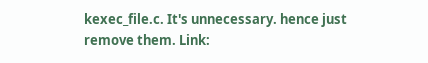kexec_file.c. It's unnecessary. hence just remove them. Link: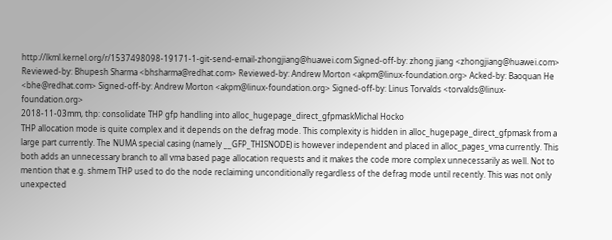http://lkml.kernel.org/r/1537498098-19171-1-git-send-email-zhongjiang@huawei.com Signed-off-by: zhong jiang <zhongjiang@huawei.com> Reviewed-by: Bhupesh Sharma <bhsharma@redhat.com> Reviewed-by: Andrew Morton <akpm@linux-foundation.org> Acked-by: Baoquan He <bhe@redhat.com> Signed-off-by: Andrew Morton <akpm@linux-foundation.org> Signed-off-by: Linus Torvalds <torvalds@linux-foundation.org>
2018-11-03mm, thp: consolidate THP gfp handling into alloc_hugepage_direct_gfpmaskMichal Hocko
THP allocation mode is quite complex and it depends on the defrag mode. This complexity is hidden in alloc_hugepage_direct_gfpmask from a large part currently. The NUMA special casing (namely __GFP_THISNODE) is however independent and placed in alloc_pages_vma currently. This both adds an unnecessary branch to all vma based page allocation requests and it makes the code more complex unnecessarily as well. Not to mention that e.g. shmem THP used to do the node reclaiming unconditionally regardless of the defrag mode until recently. This was not only unexpected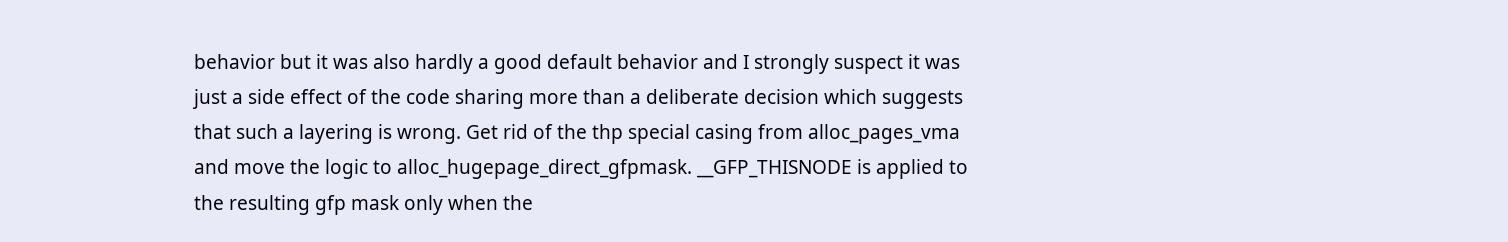behavior but it was also hardly a good default behavior and I strongly suspect it was just a side effect of the code sharing more than a deliberate decision which suggests that such a layering is wrong. Get rid of the thp special casing from alloc_pages_vma and move the logic to alloc_hugepage_direct_gfpmask. __GFP_THISNODE is applied to the resulting gfp mask only when the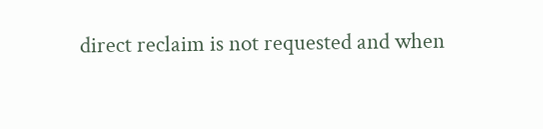direct reclaim is not requested and when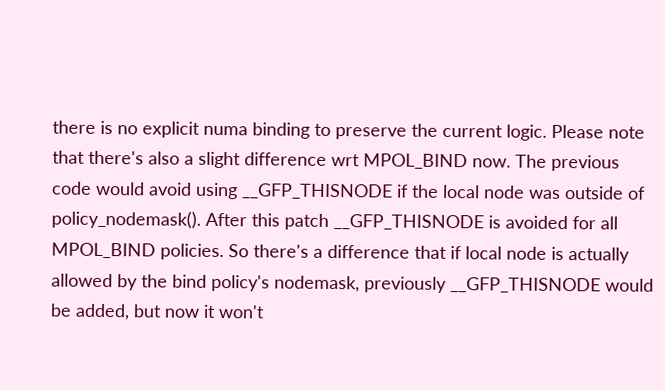there is no explicit numa binding to preserve the current logic. Please note that there's also a slight difference wrt MPOL_BIND now. The previous code would avoid using __GFP_THISNODE if the local node was outside of policy_nodemask(). After this patch __GFP_THISNODE is avoided for all MPOL_BIND policies. So there's a difference that if local node is actually allowed by the bind policy's nodemask, previously __GFP_THISNODE would be added, but now it won't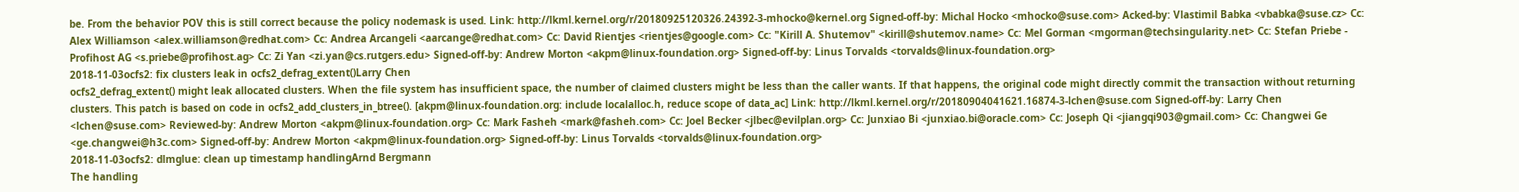be. From the behavior POV this is still correct because the policy nodemask is used. Link: http://lkml.kernel.org/r/20180925120326.24392-3-mhocko@kernel.org Signed-off-by: Michal Hocko <mhocko@suse.com> Acked-by: Vlastimil Babka <vbabka@suse.cz> Cc: Alex Williamson <alex.williamson@redhat.com> Cc: Andrea Arcangeli <aarcange@redhat.com> Cc: David Rientjes <rientjes@google.com> Cc: "Kirill A. Shutemov" <kirill@shutemov.name> Cc: Mel Gorman <mgorman@techsingularity.net> Cc: Stefan Priebe - Profihost AG <s.priebe@profihost.ag> Cc: Zi Yan <zi.yan@cs.rutgers.edu> Signed-off-by: Andrew Morton <akpm@linux-foundation.org> Signed-off-by: Linus Torvalds <torvalds@linux-foundation.org>
2018-11-03ocfs2: fix clusters leak in ocfs2_defrag_extent()Larry Chen
ocfs2_defrag_extent() might leak allocated clusters. When the file system has insufficient space, the number of claimed clusters might be less than the caller wants. If that happens, the original code might directly commit the transaction without returning clusters. This patch is based on code in ocfs2_add_clusters_in_btree(). [akpm@linux-foundation.org: include localalloc.h, reduce scope of data_ac] Link: http://lkml.kernel.org/r/20180904041621.16874-3-lchen@suse.com Signed-off-by: Larry Chen <lchen@suse.com> Reviewed-by: Andrew Morton <akpm@linux-foundation.org> Cc: Mark Fasheh <mark@fasheh.com> Cc: Joel Becker <jlbec@evilplan.org> Cc: Junxiao Bi <junxiao.bi@oracle.com> Cc: Joseph Qi <jiangqi903@gmail.com> Cc: Changwei Ge <ge.changwei@h3c.com> Signed-off-by: Andrew Morton <akpm@linux-foundation.org> Signed-off-by: Linus Torvalds <torvalds@linux-foundation.org>
2018-11-03ocfs2: dlmglue: clean up timestamp handlingArnd Bergmann
The handling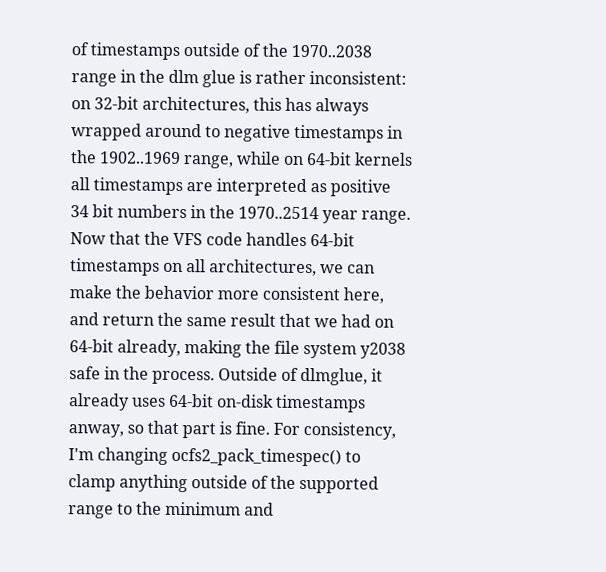of timestamps outside of the 1970..2038 range in the dlm glue is rather inconsistent: on 32-bit architectures, this has always wrapped around to negative timestamps in the 1902..1969 range, while on 64-bit kernels all timestamps are interpreted as positive 34 bit numbers in the 1970..2514 year range. Now that the VFS code handles 64-bit timestamps on all architectures, we can make the behavior more consistent here, and return the same result that we had on 64-bit already, making the file system y2038 safe in the process. Outside of dlmglue, it already uses 64-bit on-disk timestamps anway, so that part is fine. For consistency, I'm changing ocfs2_pack_timespec() to clamp anything outside of the supported range to the minimum and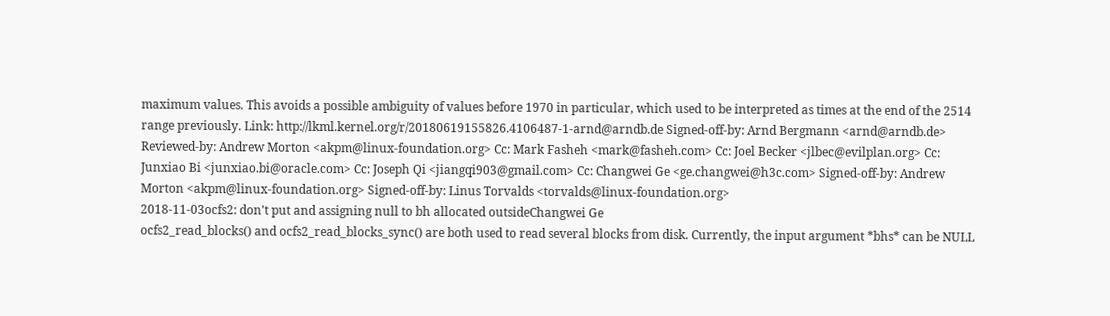maximum values. This avoids a possible ambiguity of values before 1970 in particular, which used to be interpreted as times at the end of the 2514 range previously. Link: http://lkml.kernel.org/r/20180619155826.4106487-1-arnd@arndb.de Signed-off-by: Arnd Bergmann <arnd@arndb.de> Reviewed-by: Andrew Morton <akpm@linux-foundation.org> Cc: Mark Fasheh <mark@fasheh.com> Cc: Joel Becker <jlbec@evilplan.org> Cc: Junxiao Bi <junxiao.bi@oracle.com> Cc: Joseph Qi <jiangqi903@gmail.com> Cc: Changwei Ge <ge.changwei@h3c.com> Signed-off-by: Andrew Morton <akpm@linux-foundation.org> Signed-off-by: Linus Torvalds <torvalds@linux-foundation.org>
2018-11-03ocfs2: don't put and assigning null to bh allocated outsideChangwei Ge
ocfs2_read_blocks() and ocfs2_read_blocks_sync() are both used to read several blocks from disk. Currently, the input argument *bhs* can be NULL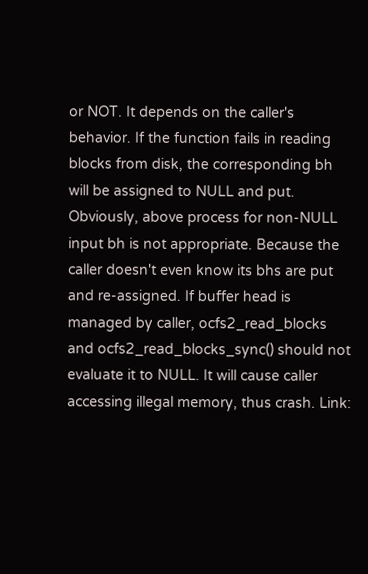or NOT. It depends on the caller's behavior. If the function fails in reading blocks from disk, the corresponding bh will be assigned to NULL and put. Obviously, above process for non-NULL input bh is not appropriate. Because the caller doesn't even know its bhs are put and re-assigned. If buffer head is managed by caller, ocfs2_read_blocks and ocfs2_read_blocks_sync() should not evaluate it to NULL. It will cause caller accessing illegal memory, thus crash. Link: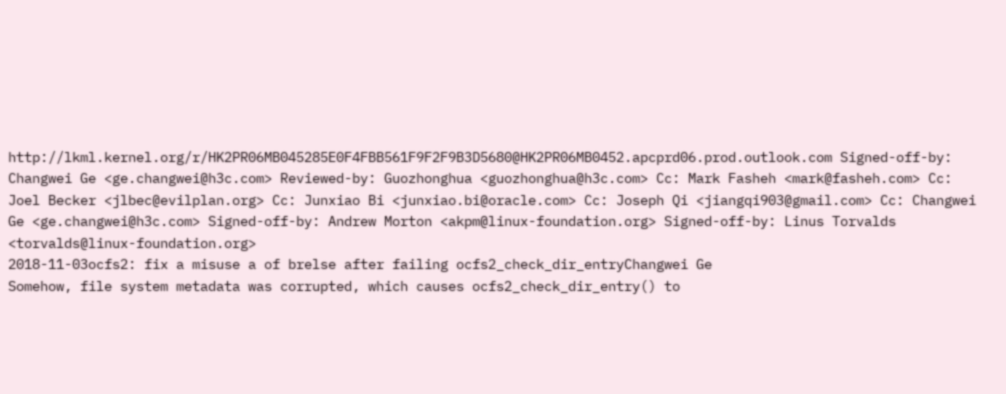http://lkml.kernel.org/r/HK2PR06MB045285E0F4FBB561F9F2F9B3D5680@HK2PR06MB0452.apcprd06.prod.outlook.com Signed-off-by: Changwei Ge <ge.changwei@h3c.com> Reviewed-by: Guozhonghua <guozhonghua@h3c.com> Cc: Mark Fasheh <mark@fasheh.com> Cc: Joel Becker <jlbec@evilplan.org> Cc: Junxiao Bi <junxiao.bi@oracle.com> Cc: Joseph Qi <jiangqi903@gmail.com> Cc: Changwei Ge <ge.changwei@h3c.com> Signed-off-by: Andrew Morton <akpm@linux-foundation.org> Signed-off-by: Linus Torvalds <torvalds@linux-foundation.org>
2018-11-03ocfs2: fix a misuse a of brelse after failing ocfs2_check_dir_entryChangwei Ge
Somehow, file system metadata was corrupted, which causes ocfs2_check_dir_entry() to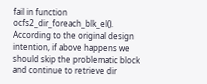fail in function ocfs2_dir_foreach_blk_el(). According to the original design intention, if above happens we should skip the problematic block and continue to retrieve dir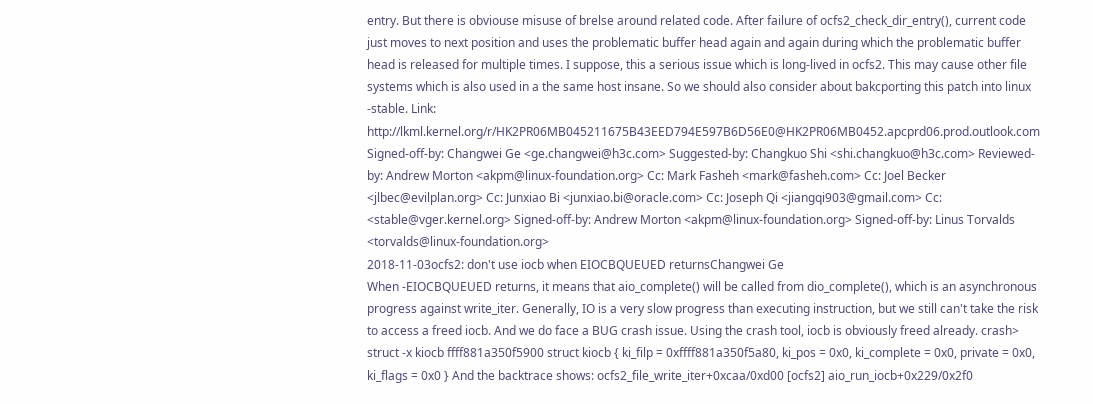entry. But there is obviouse misuse of brelse around related code. After failure of ocfs2_check_dir_entry(), current code just moves to next position and uses the problematic buffer head again and again during which the problematic buffer head is released for multiple times. I suppose, this a serious issue which is long-lived in ocfs2. This may cause other file systems which is also used in a the same host insane. So we should also consider about bakcporting this patch into linux -stable. Link: http://lkml.kernel.org/r/HK2PR06MB045211675B43EED794E597B6D56E0@HK2PR06MB0452.apcprd06.prod.outlook.com Signed-off-by: Changwei Ge <ge.changwei@h3c.com> Suggested-by: Changkuo Shi <shi.changkuo@h3c.com> Reviewed-by: Andrew Morton <akpm@linux-foundation.org> Cc: Mark Fasheh <mark@fasheh.com> Cc: Joel Becker <jlbec@evilplan.org> Cc: Junxiao Bi <junxiao.bi@oracle.com> Cc: Joseph Qi <jiangqi903@gmail.com> Cc: <stable@vger.kernel.org> Signed-off-by: Andrew Morton <akpm@linux-foundation.org> Signed-off-by: Linus Torvalds <torvalds@linux-foundation.org>
2018-11-03ocfs2: don't use iocb when EIOCBQUEUED returnsChangwei Ge
When -EIOCBQUEUED returns, it means that aio_complete() will be called from dio_complete(), which is an asynchronous progress against write_iter. Generally, IO is a very slow progress than executing instruction, but we still can't take the risk to access a freed iocb. And we do face a BUG crash issue. Using the crash tool, iocb is obviously freed already. crash> struct -x kiocb ffff881a350f5900 struct kiocb { ki_filp = 0xffff881a350f5a80, ki_pos = 0x0, ki_complete = 0x0, private = 0x0, ki_flags = 0x0 } And the backtrace shows: ocfs2_file_write_iter+0xcaa/0xd00 [ocfs2] aio_run_iocb+0x229/0x2f0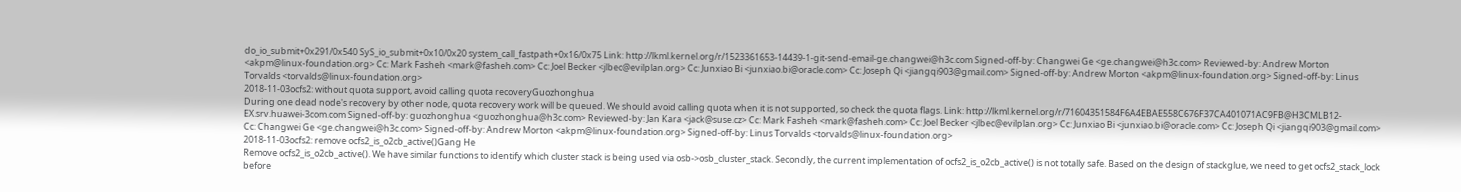do_io_submit+0x291/0x540 SyS_io_submit+0x10/0x20 system_call_fastpath+0x16/0x75 Link: http://lkml.kernel.org/r/1523361653-14439-1-git-send-email-ge.changwei@h3c.com Signed-off-by: Changwei Ge <ge.changwei@h3c.com> Reviewed-by: Andrew Morton <akpm@linux-foundation.org> Cc: Mark Fasheh <mark@fasheh.com> Cc: Joel Becker <jlbec@evilplan.org> Cc: Junxiao Bi <junxiao.bi@oracle.com> Cc: Joseph Qi <jiangqi903@gmail.com> Signed-off-by: Andrew Morton <akpm@linux-foundation.org> Signed-off-by: Linus Torvalds <torvalds@linux-foundation.org>
2018-11-03ocfs2: without quota support, avoid calling quota recoveryGuozhonghua
During one dead node's recovery by other node, quota recovery work will be queued. We should avoid calling quota when it is not supported, so check the quota flags. Link: http://lkml.kernel.org/r/71604351584F6A4EBAE558C676F37CA401071AC9FB@H3CMLB12-EX.srv.huawei-3com.com Signed-off-by: guozhonghua <guozhonghua@h3c.com> Reviewed-by: Jan Kara <jack@suse.cz> Cc: Mark Fasheh <mark@fasheh.com> Cc: Joel Becker <jlbec@evilplan.org> Cc: Junxiao Bi <junxiao.bi@oracle.com> Cc: Joseph Qi <jiangqi903@gmail.com> Cc: Changwei Ge <ge.changwei@h3c.com> Signed-off-by: Andrew Morton <akpm@linux-foundation.org> Signed-off-by: Linus Torvalds <torvalds@linux-foundation.org>
2018-11-03ocfs2: remove ocfs2_is_o2cb_active()Gang He
Remove ocfs2_is_o2cb_active(). We have similar functions to identify which cluster stack is being used via osb->osb_cluster_stack. Secondly, the current implementation of ocfs2_is_o2cb_active() is not totally safe. Based on the design of stackglue, we need to get ocfs2_stack_lock before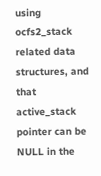using ocfs2_stack related data structures, and that active_stack pointer can be NULL in the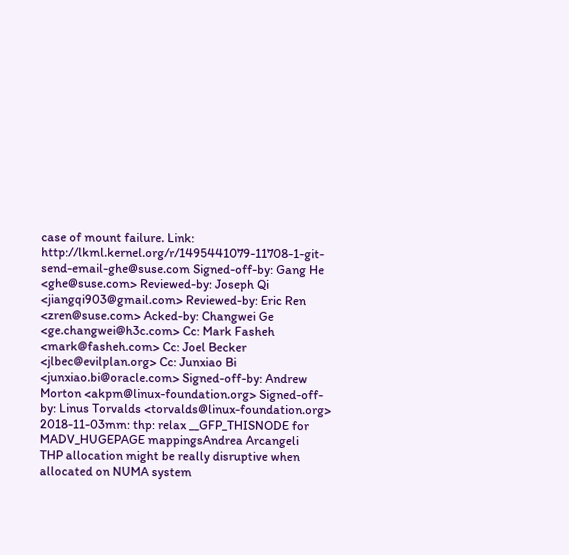case of mount failure. Link: http://lkml.kernel.org/r/1495441079-11708-1-git-send-email-ghe@suse.com Signed-off-by: Gang He <ghe@suse.com> Reviewed-by: Joseph Qi <jiangqi903@gmail.com> Reviewed-by: Eric Ren <zren@suse.com> Acked-by: Changwei Ge <ge.changwei@h3c.com> Cc: Mark Fasheh <mark@fasheh.com> Cc: Joel Becker <jlbec@evilplan.org> Cc: Junxiao Bi <junxiao.bi@oracle.com> Signed-off-by: Andrew Morton <akpm@linux-foundation.org> Signed-off-by: Linus Torvalds <torvalds@linux-foundation.org>
2018-11-03mm: thp: relax __GFP_THISNODE for MADV_HUGEPAGE mappingsAndrea Arcangeli
THP allocation might be really disruptive when allocated on NUMA system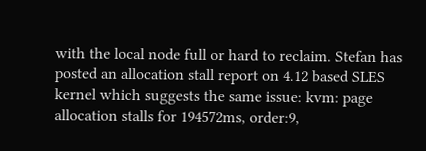with the local node full or hard to reclaim. Stefan has posted an allocation stall report on 4.12 based SLES kernel which suggests the same issue: kvm: page allocation stalls for 194572ms, order:9,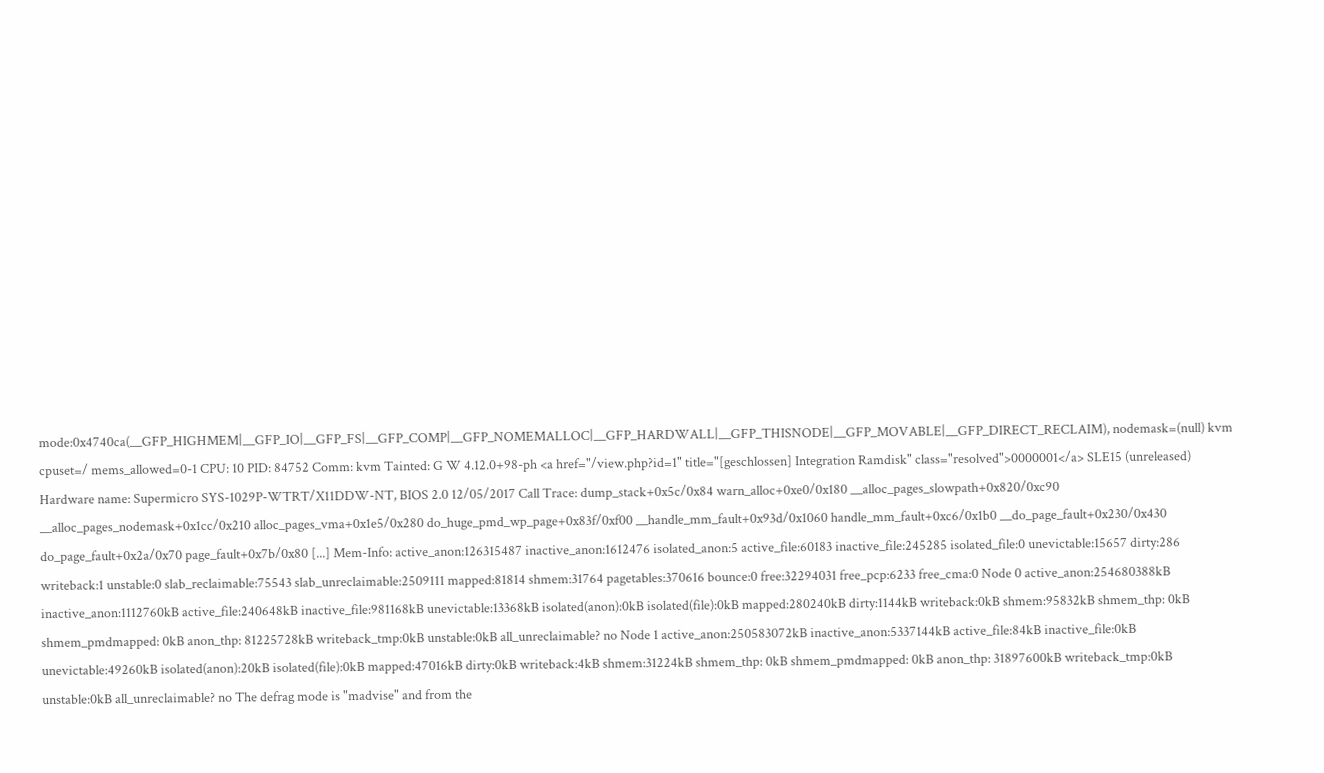mode:0x4740ca(__GFP_HIGHMEM|__GFP_IO|__GFP_FS|__GFP_COMP|__GFP_NOMEMALLOC|__GFP_HARDWALL|__GFP_THISNODE|__GFP_MOVABLE|__GFP_DIRECT_RECLAIM), nodemask=(null) kvm cpuset=/ mems_allowed=0-1 CPU: 10 PID: 84752 Comm: kvm Tainted: G W 4.12.0+98-ph <a href="/view.php?id=1" title="[geschlossen] Integration Ramdisk" class="resolved">0000001</a> SLE15 (unreleased) Hardware name: Supermicro SYS-1029P-WTRT/X11DDW-NT, BIOS 2.0 12/05/2017 Call Trace: dump_stack+0x5c/0x84 warn_alloc+0xe0/0x180 __alloc_pages_slowpath+0x820/0xc90 __alloc_pages_nodemask+0x1cc/0x210 alloc_pages_vma+0x1e5/0x280 do_huge_pmd_wp_page+0x83f/0xf00 __handle_mm_fault+0x93d/0x1060 handle_mm_fault+0xc6/0x1b0 __do_page_fault+0x230/0x430 do_page_fault+0x2a/0x70 page_fault+0x7b/0x80 [...] Mem-Info: active_anon:126315487 inactive_anon:1612476 isolated_anon:5 active_file:60183 inactive_file:245285 isolated_file:0 unevictable:15657 dirty:286 writeback:1 unstable:0 slab_reclaimable:75543 slab_unreclaimable:2509111 mapped:81814 shmem:31764 pagetables:370616 bounce:0 free:32294031 free_pcp:6233 free_cma:0 Node 0 active_anon:254680388kB inactive_anon:1112760kB active_file:240648kB inactive_file:981168kB unevictable:13368kB isolated(anon):0kB isolated(file):0kB mapped:280240kB dirty:1144kB writeback:0kB shmem:95832kB shmem_thp: 0kB shmem_pmdmapped: 0kB anon_thp: 81225728kB writeback_tmp:0kB unstable:0kB all_unreclaimable? no Node 1 active_anon:250583072kB inactive_anon:5337144kB active_file:84kB inactive_file:0kB unevictable:49260kB isolated(anon):20kB isolated(file):0kB mapped:47016kB dirty:0kB writeback:4kB shmem:31224kB shmem_thp: 0kB shmem_pmdmapped: 0kB anon_thp: 31897600kB writeback_tmp:0kB unstable:0kB all_unreclaimable? no The defrag mode is "madvise" and from the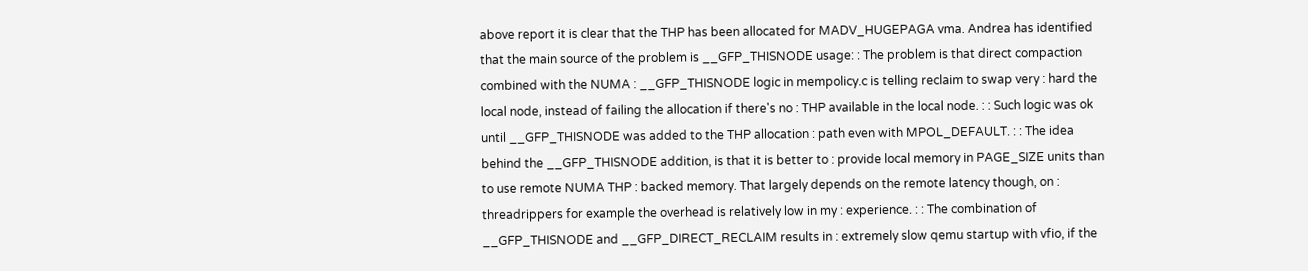above report it is clear that the THP has been allocated for MADV_HUGEPAGA vma. Andrea has identified that the main source of the problem is __GFP_THISNODE usage: : The problem is that direct compaction combined with the NUMA : __GFP_THISNODE logic in mempolicy.c is telling reclaim to swap very : hard the local node, instead of failing the allocation if there's no : THP available in the local node. : : Such logic was ok until __GFP_THISNODE was added to the THP allocation : path even with MPOL_DEFAULT. : : The idea behind the __GFP_THISNODE addition, is that it is better to : provide local memory in PAGE_SIZE units than to use remote NUMA THP : backed memory. That largely depends on the remote latency though, on : threadrippers for example the overhead is relatively low in my : experience. : : The combination of __GFP_THISNODE and __GFP_DIRECT_RECLAIM results in : extremely slow qemu startup with vfio, if the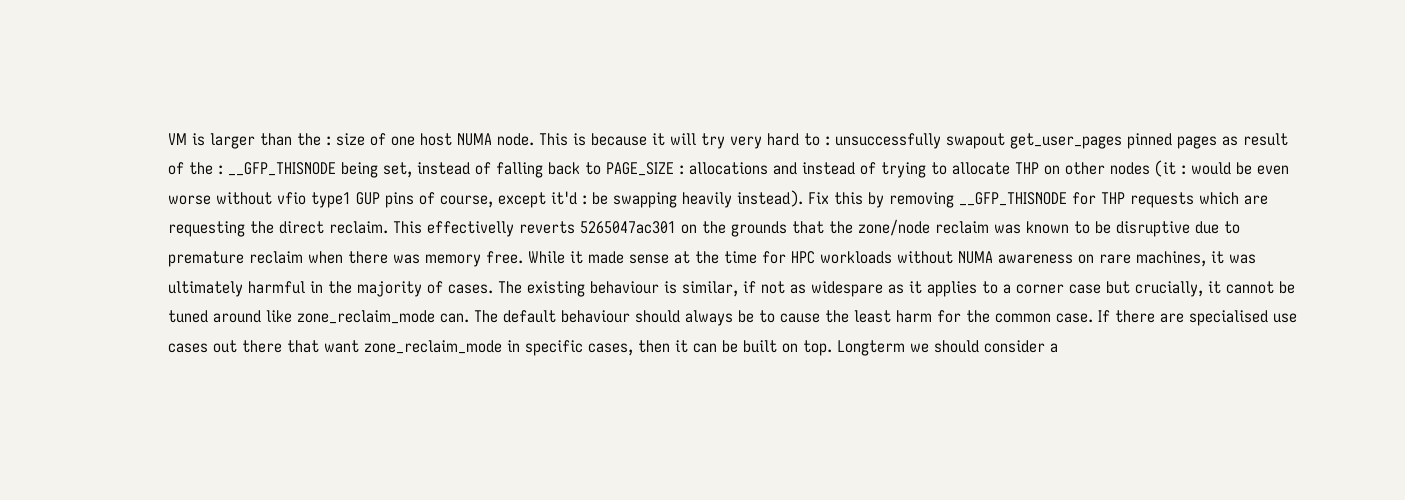VM is larger than the : size of one host NUMA node. This is because it will try very hard to : unsuccessfully swapout get_user_pages pinned pages as result of the : __GFP_THISNODE being set, instead of falling back to PAGE_SIZE : allocations and instead of trying to allocate THP on other nodes (it : would be even worse without vfio type1 GUP pins of course, except it'd : be swapping heavily instead). Fix this by removing __GFP_THISNODE for THP requests which are requesting the direct reclaim. This effectivelly reverts 5265047ac301 on the grounds that the zone/node reclaim was known to be disruptive due to premature reclaim when there was memory free. While it made sense at the time for HPC workloads without NUMA awareness on rare machines, it was ultimately harmful in the majority of cases. The existing behaviour is similar, if not as widespare as it applies to a corner case but crucially, it cannot be tuned around like zone_reclaim_mode can. The default behaviour should always be to cause the least harm for the common case. If there are specialised use cases out there that want zone_reclaim_mode in specific cases, then it can be built on top. Longterm we should consider a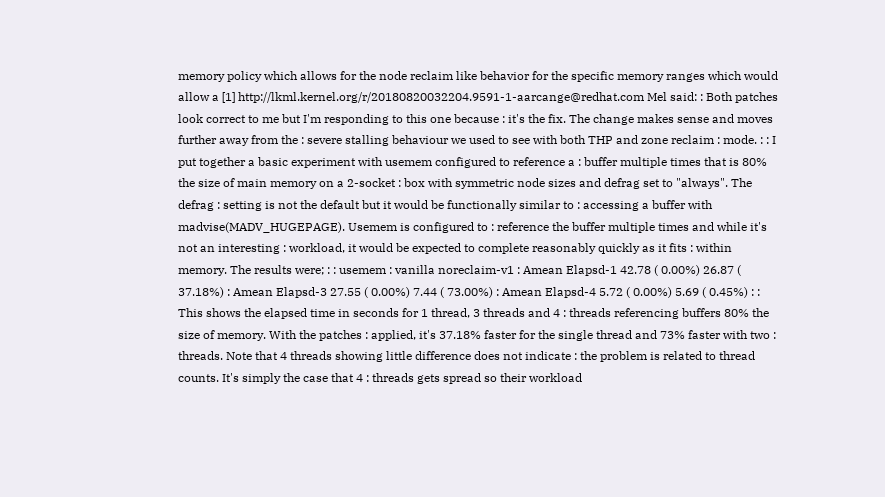memory policy which allows for the node reclaim like behavior for the specific memory ranges which would allow a [1] http://lkml.kernel.org/r/20180820032204.9591-1-aarcange@redhat.com Mel said: : Both patches look correct to me but I'm responding to this one because : it's the fix. The change makes sense and moves further away from the : severe stalling behaviour we used to see with both THP and zone reclaim : mode. : : I put together a basic experiment with usemem configured to reference a : buffer multiple times that is 80% the size of main memory on a 2-socket : box with symmetric node sizes and defrag set to "always". The defrag : setting is not the default but it would be functionally similar to : accessing a buffer with madvise(MADV_HUGEPAGE). Usemem is configured to : reference the buffer multiple times and while it's not an interesting : workload, it would be expected to complete reasonably quickly as it fits : within memory. The results were; : : usemem : vanilla noreclaim-v1 : Amean Elapsd-1 42.78 ( 0.00%) 26.87 ( 37.18%) : Amean Elapsd-3 27.55 ( 0.00%) 7.44 ( 73.00%) : Amean Elapsd-4 5.72 ( 0.00%) 5.69 ( 0.45%) : : This shows the elapsed time in seconds for 1 thread, 3 threads and 4 : threads referencing buffers 80% the size of memory. With the patches : applied, it's 37.18% faster for the single thread and 73% faster with two : threads. Note that 4 threads showing little difference does not indicate : the problem is related to thread counts. It's simply the case that 4 : threads gets spread so their workload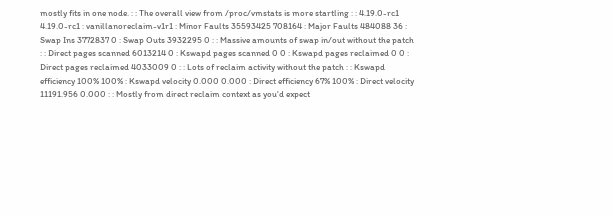mostly fits in one node. : : The overall view from /proc/vmstats is more startling : : 4.19.0-rc1 4.19.0-rc1 : vanillanoreclaim-v1r1 : Minor Faults 35593425 708164 : Major Faults 484088 36 : Swap Ins 3772837 0 : Swap Outs 3932295 0 : : Massive amounts of swap in/out without the patch : : Direct pages scanned 6013214 0 : Kswapd pages scanned 0 0 : Kswapd pages reclaimed 0 0 : Direct pages reclaimed 4033009 0 : : Lots of reclaim activity without the patch : : Kswapd efficiency 100% 100% : Kswapd velocity 0.000 0.000 : Direct efficiency 67% 100% : Direct velocity 11191.956 0.000 : : Mostly from direct reclaim context as you'd expect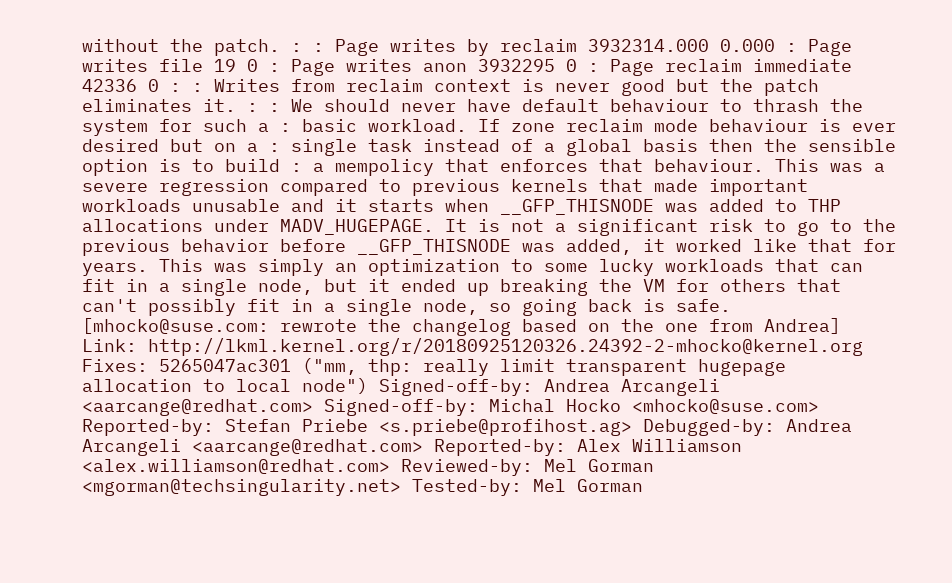without the patch. : : Page writes by reclaim 3932314.000 0.000 : Page writes file 19 0 : Page writes anon 3932295 0 : Page reclaim immediate 42336 0 : : Writes from reclaim context is never good but the patch eliminates it. : : We should never have default behaviour to thrash the system for such a : basic workload. If zone reclaim mode behaviour is ever desired but on a : single task instead of a global basis then the sensible option is to build : a mempolicy that enforces that behaviour. This was a severe regression compared to previous kernels that made important workloads unusable and it starts when __GFP_THISNODE was added to THP allocations under MADV_HUGEPAGE. It is not a significant risk to go to the previous behavior before __GFP_THISNODE was added, it worked like that for years. This was simply an optimization to some lucky workloads that can fit in a single node, but it ended up breaking the VM for others that can't possibly fit in a single node, so going back is safe. [mhocko@suse.com: rewrote the changelog based on the one from Andrea] Link: http://lkml.kernel.org/r/20180925120326.24392-2-mhocko@kernel.org Fixes: 5265047ac301 ("mm, thp: really limit transparent hugepage allocation to local node") Signed-off-by: Andrea Arcangeli <aarcange@redhat.com> Signed-off-by: Michal Hocko <mhocko@suse.com> Reported-by: Stefan Priebe <s.priebe@profihost.ag> Debugged-by: Andrea Arcangeli <aarcange@redhat.com> Reported-by: Alex Williamson <alex.williamson@redhat.com> Reviewed-by: Mel Gorman <mgorman@techsingularity.net> Tested-by: Mel Gorman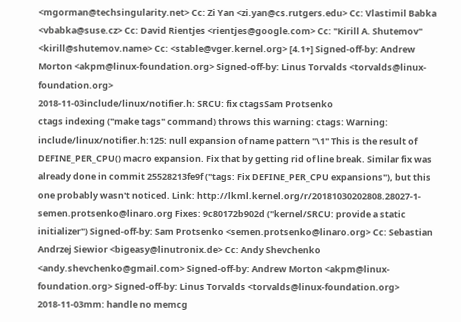<mgorman@techsingularity.net> Cc: Zi Yan <zi.yan@cs.rutgers.edu> Cc: Vlastimil Babka <vbabka@suse.cz> Cc: David Rientjes <rientjes@google.com> Cc: "Kirill A. Shutemov" <kirill@shutemov.name> Cc: <stable@vger.kernel.org> [4.1+] Signed-off-by: Andrew Morton <akpm@linux-foundation.org> Signed-off-by: Linus Torvalds <torvalds@linux-foundation.org>
2018-11-03include/linux/notifier.h: SRCU: fix ctagsSam Protsenko
ctags indexing ("make tags" command) throws this warning: ctags: Warning: include/linux/notifier.h:125: null expansion of name pattern "\1" This is the result of DEFINE_PER_CPU() macro expansion. Fix that by getting rid of line break. Similar fix was already done in commit 25528213fe9f ("tags: Fix DEFINE_PER_CPU expansions"), but this one probably wasn't noticed. Link: http://lkml.kernel.org/r/20181030202808.28027-1-semen.protsenko@linaro.org Fixes: 9c80172b902d ("kernel/SRCU: provide a static initializer") Signed-off-by: Sam Protsenko <semen.protsenko@linaro.org> Cc: Sebastian Andrzej Siewior <bigeasy@linutronix.de> Cc: Andy Shevchenko <andy.shevchenko@gmail.com> Signed-off-by: Andrew Morton <akpm@linux-foundation.org> Signed-off-by: Linus Torvalds <torvalds@linux-foundation.org>
2018-11-03mm: handle no memcg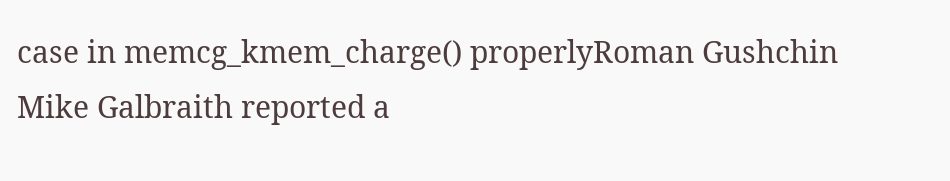case in memcg_kmem_charge() properlyRoman Gushchin
Mike Galbraith reported a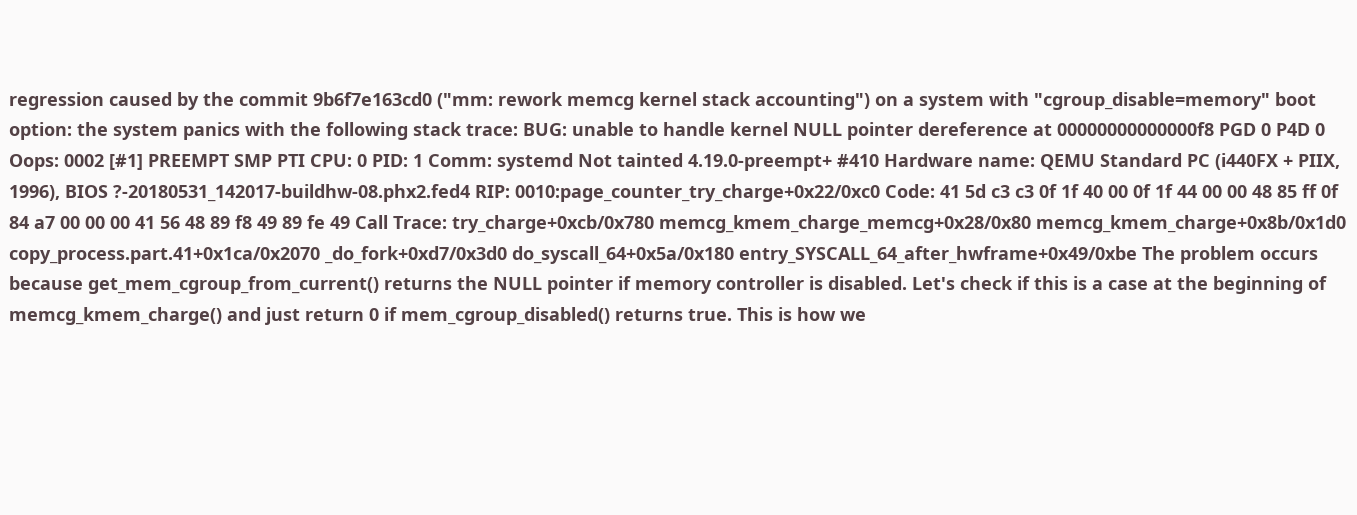regression caused by the commit 9b6f7e163cd0 ("mm: rework memcg kernel stack accounting") on a system with "cgroup_disable=memory" boot option: the system panics with the following stack trace: BUG: unable to handle kernel NULL pointer dereference at 00000000000000f8 PGD 0 P4D 0 Oops: 0002 [#1] PREEMPT SMP PTI CPU: 0 PID: 1 Comm: systemd Not tainted 4.19.0-preempt+ #410 Hardware name: QEMU Standard PC (i440FX + PIIX, 1996), BIOS ?-20180531_142017-buildhw-08.phx2.fed4 RIP: 0010:page_counter_try_charge+0x22/0xc0 Code: 41 5d c3 c3 0f 1f 40 00 0f 1f 44 00 00 48 85 ff 0f 84 a7 00 00 00 41 56 48 89 f8 49 89 fe 49 Call Trace: try_charge+0xcb/0x780 memcg_kmem_charge_memcg+0x28/0x80 memcg_kmem_charge+0x8b/0x1d0 copy_process.part.41+0x1ca/0x2070 _do_fork+0xd7/0x3d0 do_syscall_64+0x5a/0x180 entry_SYSCALL_64_after_hwframe+0x49/0xbe The problem occurs because get_mem_cgroup_from_current() returns the NULL pointer if memory controller is disabled. Let's check if this is a case at the beginning of memcg_kmem_charge() and just return 0 if mem_cgroup_disabled() returns true. This is how we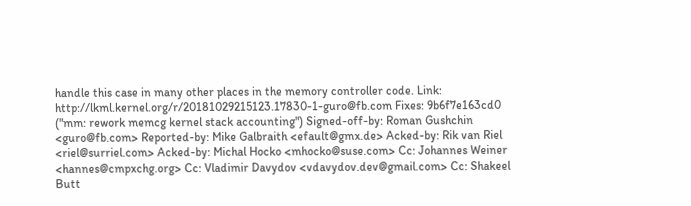handle this case in many other places in the memory controller code. Link: http://lkml.kernel.org/r/20181029215123.17830-1-guro@fb.com Fixes: 9b6f7e163cd0 ("mm: rework memcg kernel stack accounting") Signed-off-by: Roman Gushchin <guro@fb.com> Reported-by: Mike Galbraith <efault@gmx.de> Acked-by: Rik van Riel <riel@surriel.com> Acked-by: Michal Hocko <mhocko@suse.com> Cc: Johannes Weiner <hannes@cmpxchg.org> Cc: Vladimir Davydov <vdavydov.dev@gmail.com> Cc: Shakeel Butt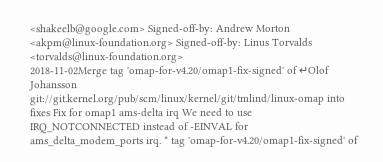<shakeelb@google.com> Signed-off-by: Andrew Morton <akpm@linux-foundation.org> Signed-off-by: Linus Torvalds <torvalds@linux-foundation.org>
2018-11-02Merge tag 'omap-for-v4.20/omap1-fix-signed' of ↵Olof Johansson
git://git.kernel.org/pub/scm/linux/kernel/git/tmlind/linux-omap into fixes Fix for omap1 ams-delta irq We need to use IRQ_NOTCONNECTED instead of -EINVAL for ams_delta_modem_ports irq. * tag 'omap-for-v4.20/omap1-fix-signed' of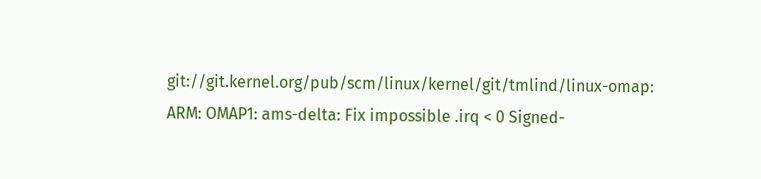git://git.kernel.org/pub/scm/linux/kernel/git/tmlind/linux-omap: ARM: OMAP1: ams-delta: Fix impossible .irq < 0 Signed-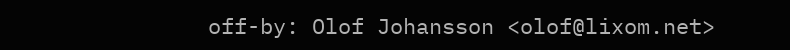off-by: Olof Johansson <olof@lixom.net>